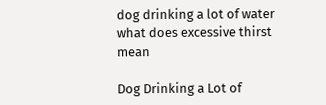dog drinking a lot of water what does excessive thirst mean

Dog Drinking a Lot of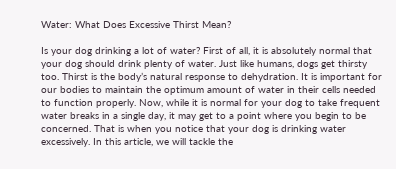Water: What Does Excessive Thirst Mean?

Is your dog drinking a lot of water? First of all, it is absolutely normal that your dog should drink plenty of water. Just like humans, dogs get thirsty too. Thirst is the body’s natural response to dehydration. It is important for our bodies to maintain the optimum amount of water in their cells needed to function properly. Now, while it is normal for your dog to take frequent water breaks in a single day, it may get to a point where you begin to be concerned. That is when you notice that your dog is drinking water excessively. In this article, we will tackle the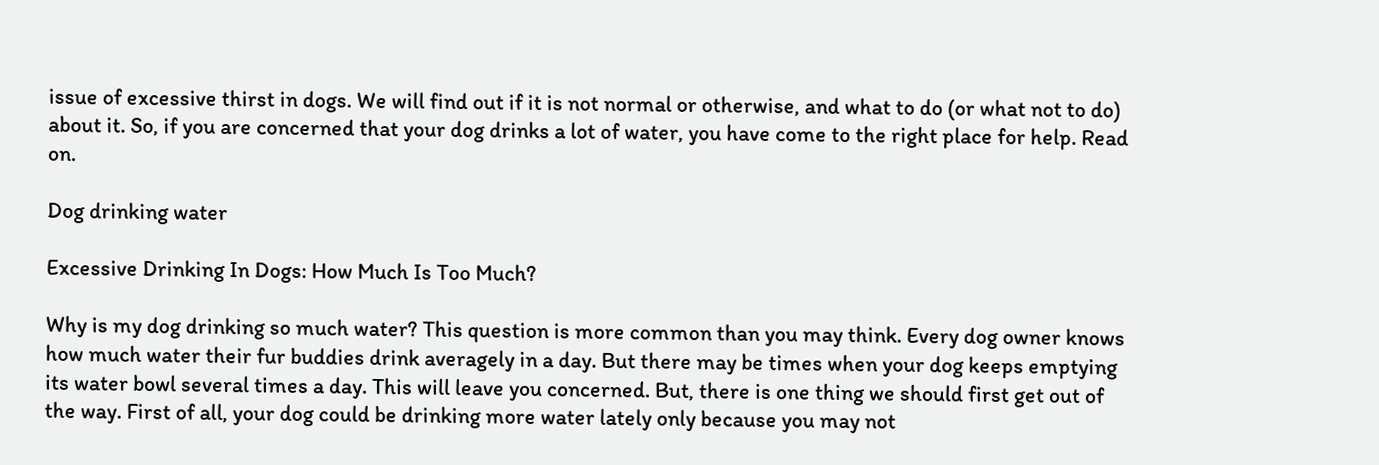issue of excessive thirst in dogs. We will find out if it is not normal or otherwise, and what to do (or what not to do) about it. So, if you are concerned that your dog drinks a lot of water, you have come to the right place for help. Read on.

Dog drinking water

Excessive Drinking In Dogs: How Much Is Too Much?

Why is my dog drinking so much water? This question is more common than you may think. Every dog owner knows how much water their fur buddies drink averagely in a day. But there may be times when your dog keeps emptying its water bowl several times a day. This will leave you concerned. But, there is one thing we should first get out of the way. First of all, your dog could be drinking more water lately only because you may not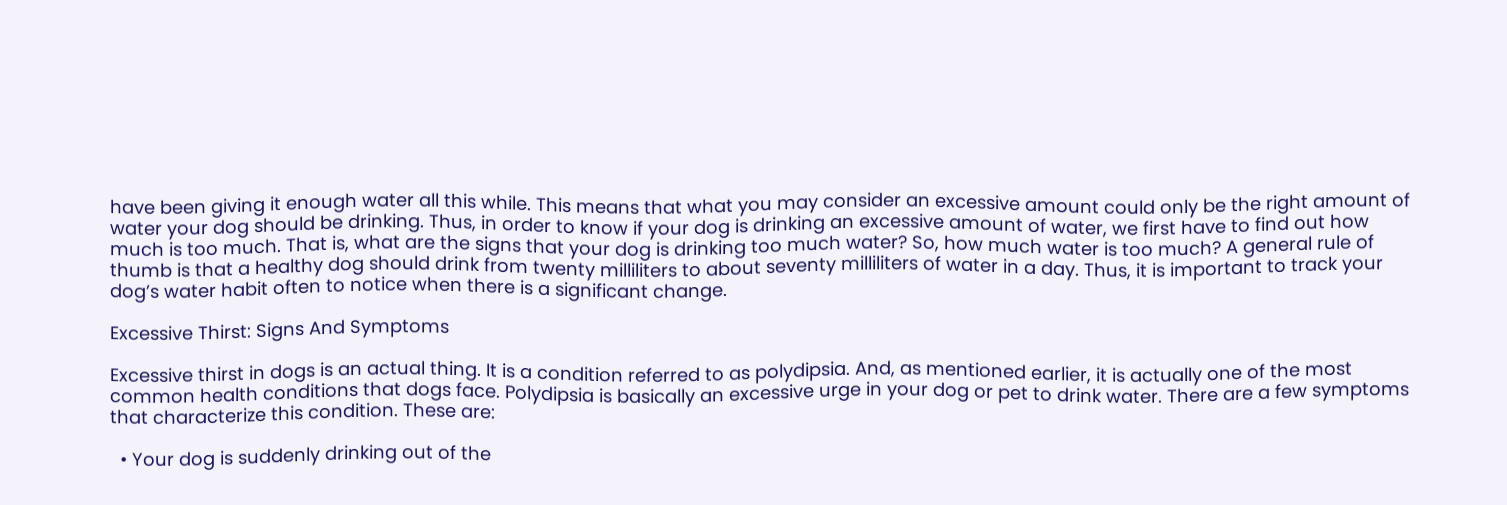have been giving it enough water all this while. This means that what you may consider an excessive amount could only be the right amount of water your dog should be drinking. Thus, in order to know if your dog is drinking an excessive amount of water, we first have to find out how much is too much. That is, what are the signs that your dog is drinking too much water? So, how much water is too much? A general rule of thumb is that a healthy dog should drink from twenty milliliters to about seventy milliliters of water in a day. Thus, it is important to track your dog’s water habit often to notice when there is a significant change.

Excessive Thirst: Signs And Symptoms

Excessive thirst in dogs is an actual thing. It is a condition referred to as polydipsia. And, as mentioned earlier, it is actually one of the most common health conditions that dogs face. Polydipsia is basically an excessive urge in your dog or pet to drink water. There are a few symptoms that characterize this condition. These are:

  • Your dog is suddenly drinking out of the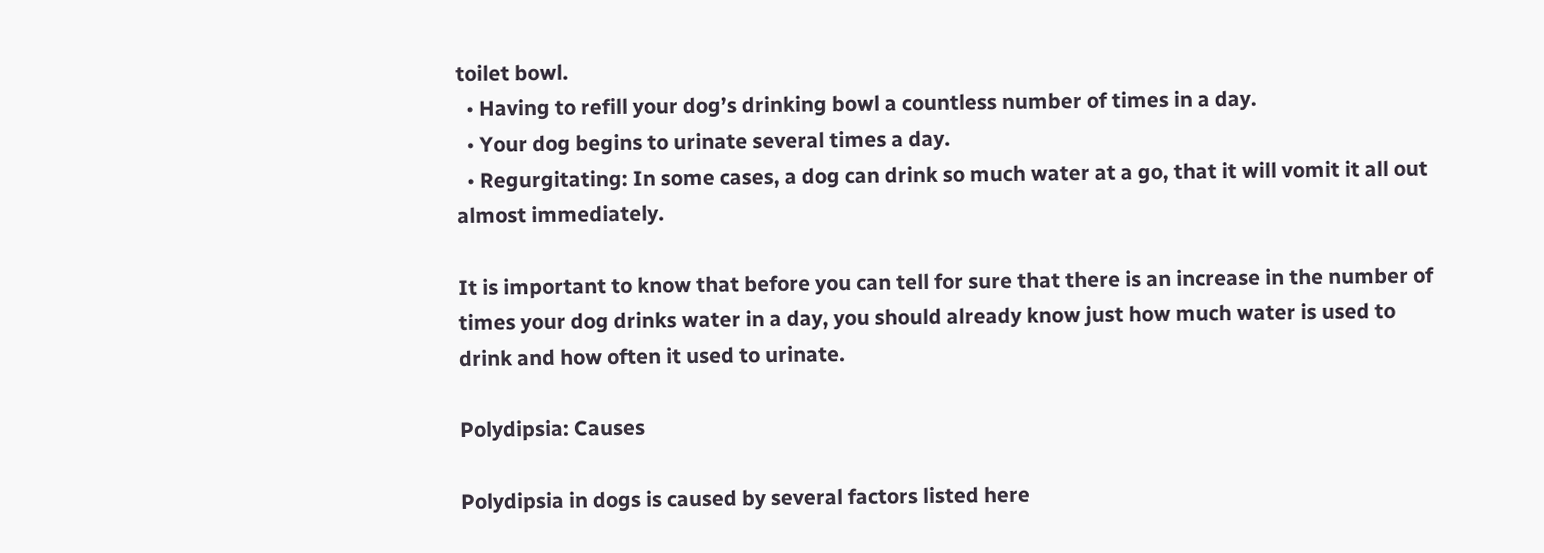toilet bowl.
  • Having to refill your dog’s drinking bowl a countless number of times in a day.
  • Your dog begins to urinate several times a day.
  • Regurgitating: In some cases, a dog can drink so much water at a go, that it will vomit it all out almost immediately.

It is important to know that before you can tell for sure that there is an increase in the number of times your dog drinks water in a day, you should already know just how much water is used to drink and how often it used to urinate.

Polydipsia: Causes

Polydipsia in dogs is caused by several factors listed here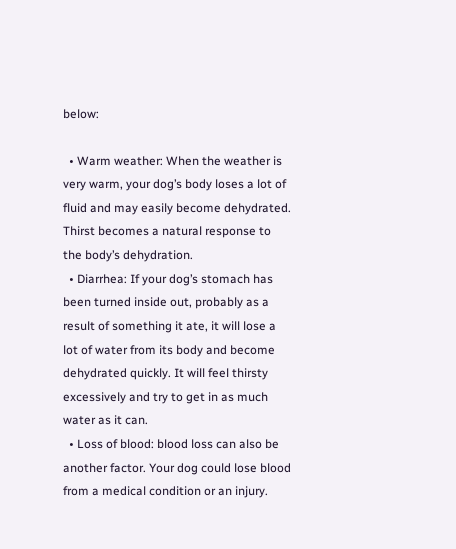below:

  • Warm weather: When the weather is very warm, your dog’s body loses a lot of fluid and may easily become dehydrated. Thirst becomes a natural response to the body’s dehydration.
  • Diarrhea: If your dog’s stomach has been turned inside out, probably as a result of something it ate, it will lose a lot of water from its body and become dehydrated quickly. It will feel thirsty excessively and try to get in as much water as it can.
  • Loss of blood: blood loss can also be another factor. Your dog could lose blood from a medical condition or an injury.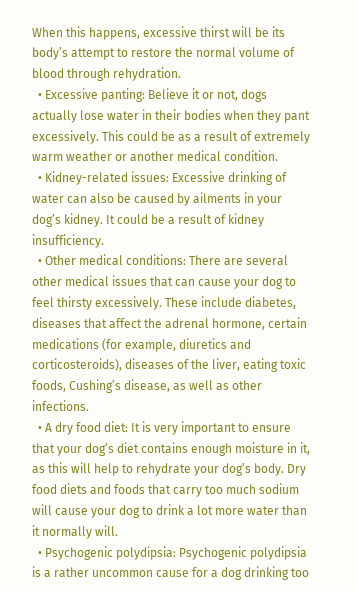When this happens, excessive thirst will be its body’s attempt to restore the normal volume of blood through rehydration.
  • Excessive panting: Believe it or not, dogs actually lose water in their bodies when they pant excessively. This could be as a result of extremely warm weather or another medical condition.
  • Kidney-related issues: Excessive drinking of water can also be caused by ailments in your dog’s kidney. It could be a result of kidney insufficiency.
  • Other medical conditions: There are several other medical issues that can cause your dog to feel thirsty excessively. These include diabetes, diseases that affect the adrenal hormone, certain medications (for example, diuretics and corticosteroids), diseases of the liver, eating toxic foods, Cushing’s disease, as well as other infections.
  • A dry food diet: It is very important to ensure that your dog’s diet contains enough moisture in it, as this will help to rehydrate your dog’s body. Dry food diets and foods that carry too much sodium will cause your dog to drink a lot more water than it normally will.
  • Psychogenic polydipsia: Psychogenic polydipsia is a rather uncommon cause for a dog drinking too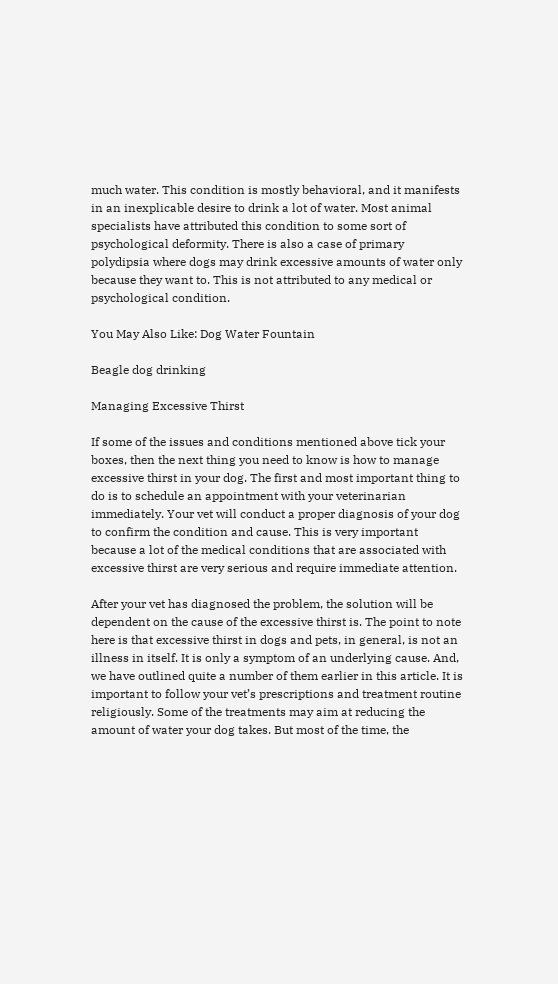much water. This condition is mostly behavioral, and it manifests in an inexplicable desire to drink a lot of water. Most animal specialists have attributed this condition to some sort of psychological deformity. There is also a case of primary polydipsia where dogs may drink excessive amounts of water only because they want to. This is not attributed to any medical or psychological condition.

You May Also Like: Dog Water Fountain

Beagle dog drinking

Managing Excessive Thirst

If some of the issues and conditions mentioned above tick your boxes, then the next thing you need to know is how to manage excessive thirst in your dog. The first and most important thing to do is to schedule an appointment with your veterinarian immediately. Your vet will conduct a proper diagnosis of your dog to confirm the condition and cause. This is very important because a lot of the medical conditions that are associated with excessive thirst are very serious and require immediate attention.

After your vet has diagnosed the problem, the solution will be dependent on the cause of the excessive thirst is. The point to note here is that excessive thirst in dogs and pets, in general, is not an illness in itself. It is only a symptom of an underlying cause. And, we have outlined quite a number of them earlier in this article. It is important to follow your vet’s prescriptions and treatment routine religiously. Some of the treatments may aim at reducing the amount of water your dog takes. But most of the time, the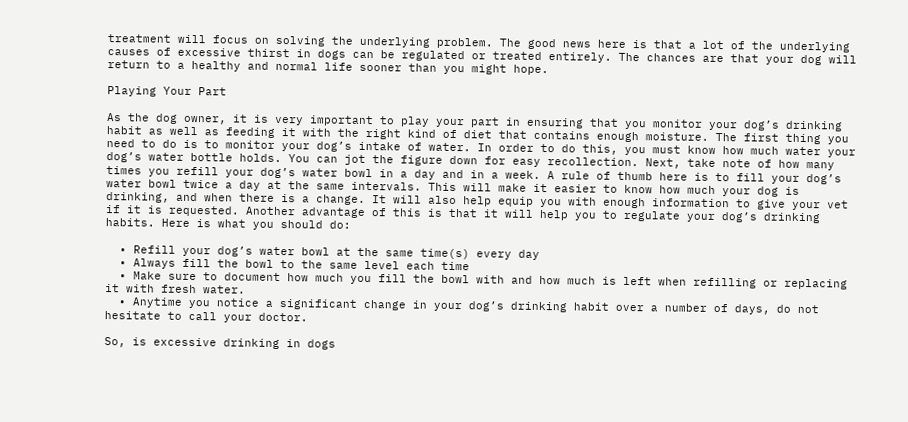treatment will focus on solving the underlying problem. The good news here is that a lot of the underlying causes of excessive thirst in dogs can be regulated or treated entirely. The chances are that your dog will return to a healthy and normal life sooner than you might hope.

Playing Your Part

As the dog owner, it is very important to play your part in ensuring that you monitor your dog’s drinking habit as well as feeding it with the right kind of diet that contains enough moisture. The first thing you need to do is to monitor your dog’s intake of water. In order to do this, you must know how much water your dog’s water bottle holds. You can jot the figure down for easy recollection. Next, take note of how many times you refill your dog’s water bowl in a day and in a week. A rule of thumb here is to fill your dog’s water bowl twice a day at the same intervals. This will make it easier to know how much your dog is drinking, and when there is a change. It will also help equip you with enough information to give your vet if it is requested. Another advantage of this is that it will help you to regulate your dog’s drinking habits. Here is what you should do:

  • Refill your dog’s water bowl at the same time(s) every day
  • Always fill the bowl to the same level each time
  • Make sure to document how much you fill the bowl with and how much is left when refilling or replacing it with fresh water.
  • Anytime you notice a significant change in your dog’s drinking habit over a number of days, do not hesitate to call your doctor.

So, is excessive drinking in dogs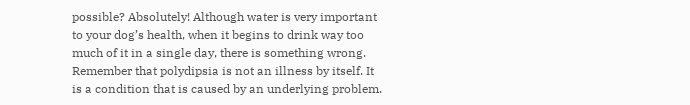possible? Absolutely! Although water is very important to your dog’s health, when it begins to drink way too much of it in a single day, there is something wrong. Remember that polydipsia is not an illness by itself. It is a condition that is caused by an underlying problem.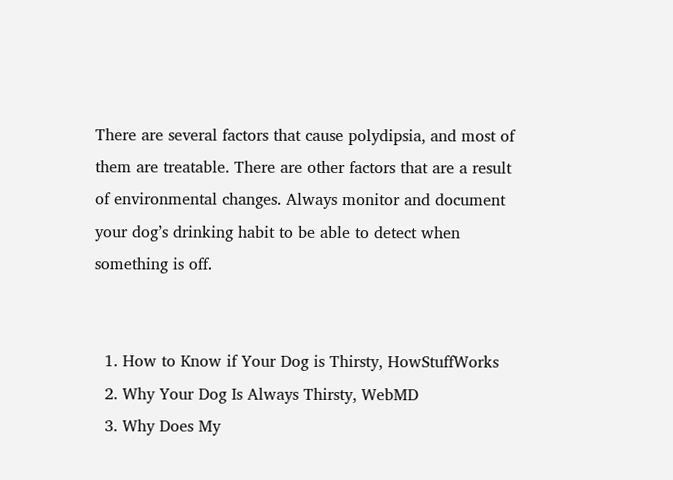There are several factors that cause polydipsia, and most of them are treatable. There are other factors that are a result of environmental changes. Always monitor and document your dog’s drinking habit to be able to detect when something is off.


  1. How to Know if Your Dog is Thirsty, HowStuffWorks
  2. Why Your Dog Is Always Thirsty, WebMD
  3. Why Does My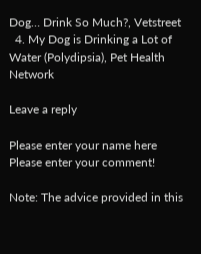Dog… Drink So Much?, Vetstreet
  4. My Dog is Drinking a Lot of Water (Polydipsia), Pet Health Network

Leave a reply

Please enter your name here
Please enter your comment!

Note: The advice provided in this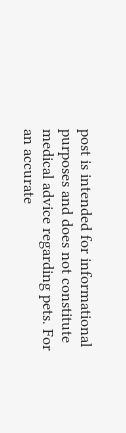post is intended for informational purposes and does not constitute medical advice regarding pets. For an accurate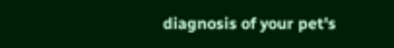diagnosis of your pet's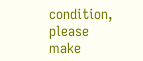condition, please make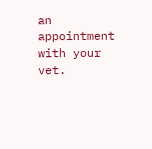an appointment with your vet.